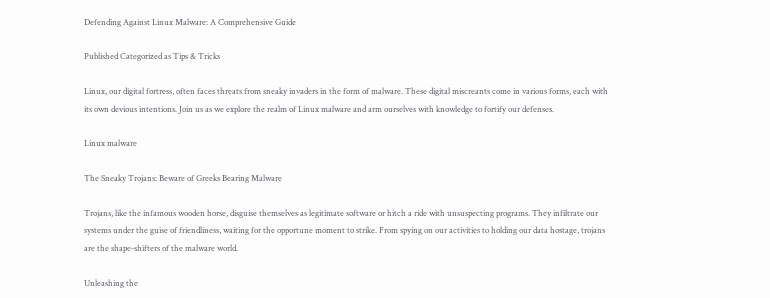Defending Against Linux Malware: A Comprehensive Guide

Published Categorized as Tips & Tricks

Linux, our digital fortress, often faces threats from sneaky invaders in the form of malware. These digital miscreants come in various forms, each with its own devious intentions. Join us as we explore the realm of Linux malware and arm ourselves with knowledge to fortify our defenses.

Linux malware

The Sneaky Trojans: Beware of Greeks Bearing Malware

Trojans, like the infamous wooden horse, disguise themselves as legitimate software or hitch a ride with unsuspecting programs. They infiltrate our systems under the guise of friendliness, waiting for the opportune moment to strike. From spying on our activities to holding our data hostage, trojans are the shape-shifters of the malware world.

Unleashing the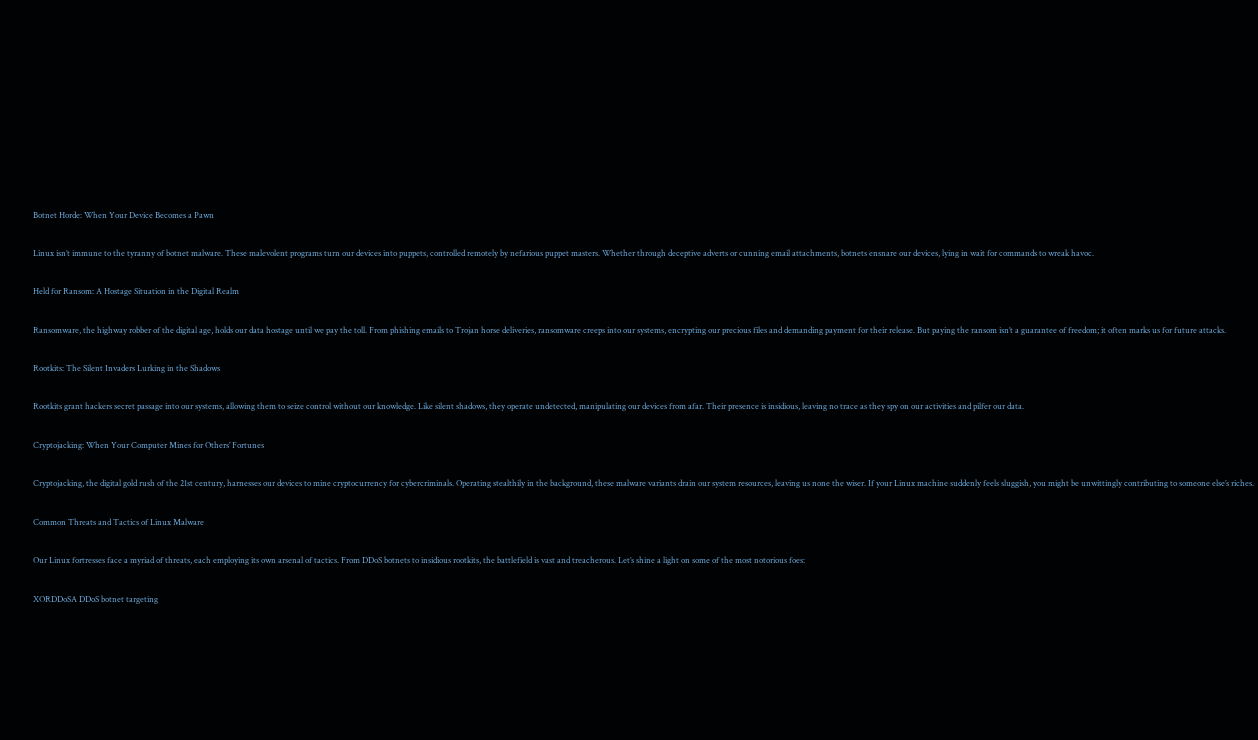Botnet Horde: When Your Device Becomes a Pawn

Linux isn’t immune to the tyranny of botnet malware. These malevolent programs turn our devices into puppets, controlled remotely by nefarious puppet masters. Whether through deceptive adverts or cunning email attachments, botnets ensnare our devices, lying in wait for commands to wreak havoc.

Held for Ransom: A Hostage Situation in the Digital Realm

Ransomware, the highway robber of the digital age, holds our data hostage until we pay the toll. From phishing emails to Trojan horse deliveries, ransomware creeps into our systems, encrypting our precious files and demanding payment for their release. But paying the ransom isn’t a guarantee of freedom; it often marks us for future attacks.

Rootkits: The Silent Invaders Lurking in the Shadows

Rootkits grant hackers secret passage into our systems, allowing them to seize control without our knowledge. Like silent shadows, they operate undetected, manipulating our devices from afar. Their presence is insidious, leaving no trace as they spy on our activities and pilfer our data.

Cryptojacking: When Your Computer Mines for Others’ Fortunes

Cryptojacking, the digital gold rush of the 21st century, harnesses our devices to mine cryptocurrency for cybercriminals. Operating stealthily in the background, these malware variants drain our system resources, leaving us none the wiser. If your Linux machine suddenly feels sluggish, you might be unwittingly contributing to someone else’s riches.

Common Threats and Tactics of Linux Malware

Our Linux fortresses face a myriad of threats, each employing its own arsenal of tactics. From DDoS botnets to insidious rootkits, the battlefield is vast and treacherous. Let’s shine a light on some of the most notorious foes:

XORDDoSA DDoS botnet targeting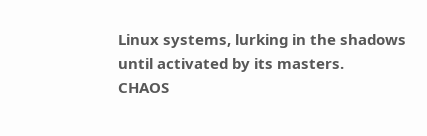Linux systems, lurking in the shadows until activated by its masters.
CHAOS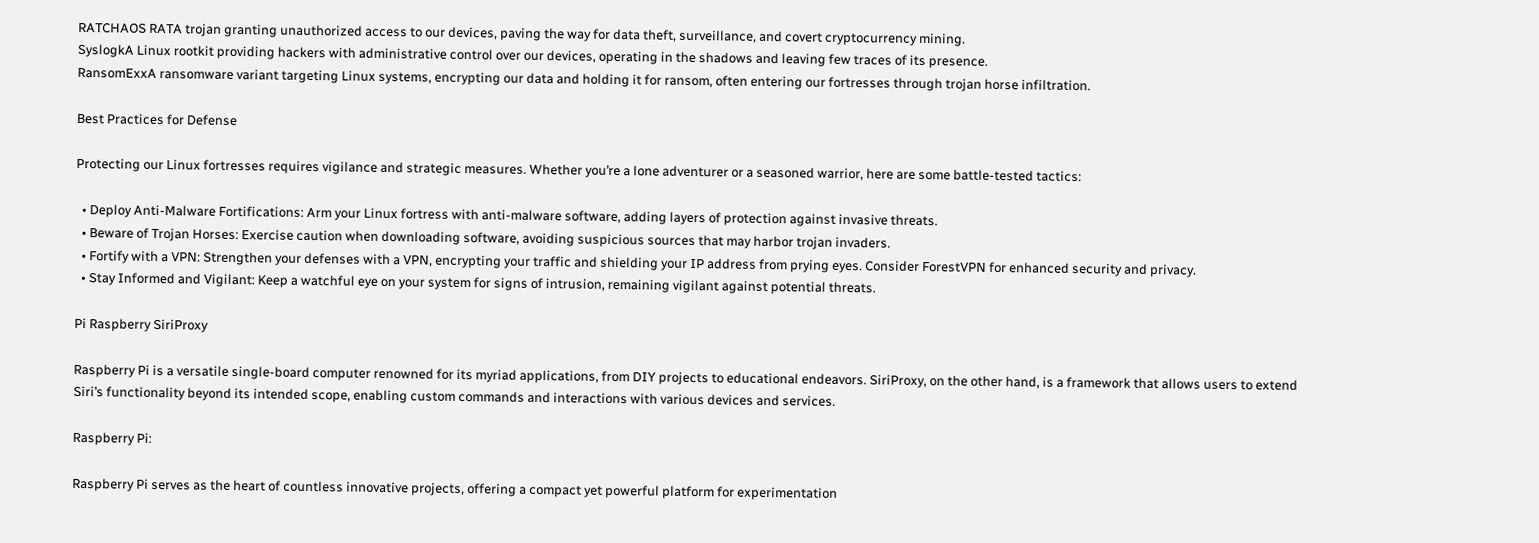RATCHAOS RATA trojan granting unauthorized access to our devices, paving the way for data theft, surveillance, and covert cryptocurrency mining.
SyslogkA Linux rootkit providing hackers with administrative control over our devices, operating in the shadows and leaving few traces of its presence.
RansomExxA ransomware variant targeting Linux systems, encrypting our data and holding it for ransom, often entering our fortresses through trojan horse infiltration.

Best Practices for Defense

Protecting our Linux fortresses requires vigilance and strategic measures. Whether you’re a lone adventurer or a seasoned warrior, here are some battle-tested tactics:

  • Deploy Anti-Malware Fortifications: Arm your Linux fortress with anti-malware software, adding layers of protection against invasive threats.
  • Beware of Trojan Horses: Exercise caution when downloading software, avoiding suspicious sources that may harbor trojan invaders.
  • Fortify with a VPN: Strengthen your defenses with a VPN, encrypting your traffic and shielding your IP address from prying eyes. Consider ForestVPN for enhanced security and privacy.
  • Stay Informed and Vigilant: Keep a watchful eye on your system for signs of intrusion, remaining vigilant against potential threats.

Pi Raspberry SiriProxy

Raspberry Pi is a versatile single-board computer renowned for its myriad applications, from DIY projects to educational endeavors. SiriProxy, on the other hand, is a framework that allows users to extend Siri’s functionality beyond its intended scope, enabling custom commands and interactions with various devices and services.

Raspberry Pi:

Raspberry Pi serves as the heart of countless innovative projects, offering a compact yet powerful platform for experimentation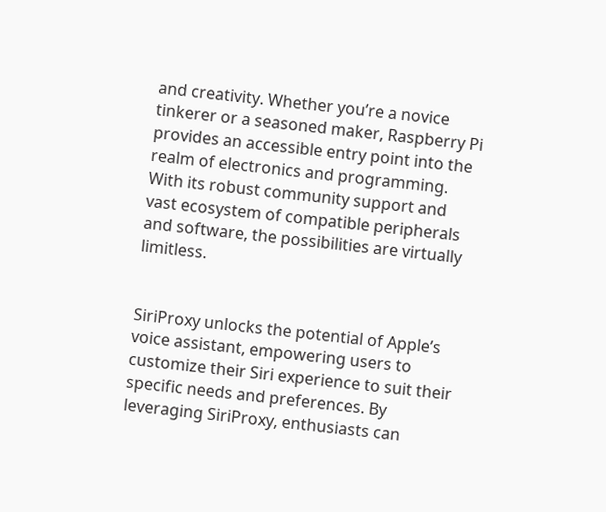and creativity. Whether you’re a novice tinkerer or a seasoned maker, Raspberry Pi provides an accessible entry point into the realm of electronics and programming. With its robust community support and vast ecosystem of compatible peripherals and software, the possibilities are virtually limitless.


SiriProxy unlocks the potential of Apple’s voice assistant, empowering users to customize their Siri experience to suit their specific needs and preferences. By leveraging SiriProxy, enthusiasts can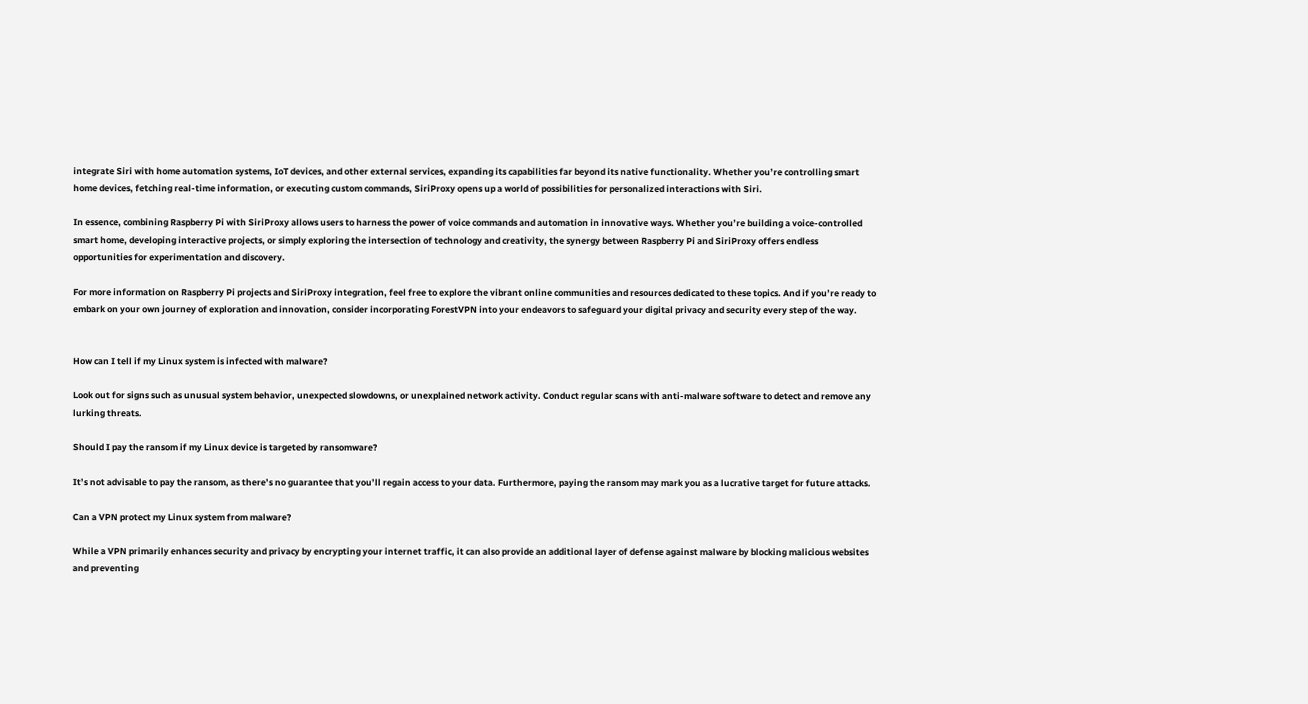integrate Siri with home automation systems, IoT devices, and other external services, expanding its capabilities far beyond its native functionality. Whether you’re controlling smart home devices, fetching real-time information, or executing custom commands, SiriProxy opens up a world of possibilities for personalized interactions with Siri.

In essence, combining Raspberry Pi with SiriProxy allows users to harness the power of voice commands and automation in innovative ways. Whether you’re building a voice-controlled smart home, developing interactive projects, or simply exploring the intersection of technology and creativity, the synergy between Raspberry Pi and SiriProxy offers endless opportunities for experimentation and discovery.

For more information on Raspberry Pi projects and SiriProxy integration, feel free to explore the vibrant online communities and resources dedicated to these topics. And if you’re ready to embark on your own journey of exploration and innovation, consider incorporating ForestVPN into your endeavors to safeguard your digital privacy and security every step of the way.


How can I tell if my Linux system is infected with malware?

Look out for signs such as unusual system behavior, unexpected slowdowns, or unexplained network activity. Conduct regular scans with anti-malware software to detect and remove any lurking threats.

Should I pay the ransom if my Linux device is targeted by ransomware?

It’s not advisable to pay the ransom, as there’s no guarantee that you’ll regain access to your data. Furthermore, paying the ransom may mark you as a lucrative target for future attacks.

Can a VPN protect my Linux system from malware?

While a VPN primarily enhances security and privacy by encrypting your internet traffic, it can also provide an additional layer of defense against malware by blocking malicious websites and preventing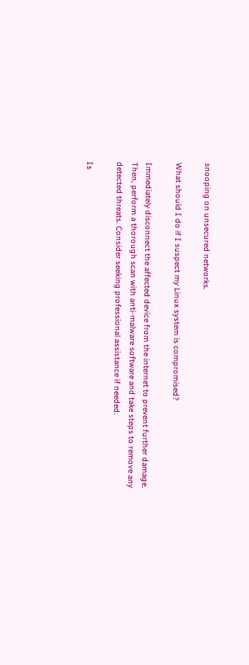snooping on unsecured networks.

What should I do if I suspect my Linux system is compromised?

Immediately disconnect the affected device from the internet to prevent further damage. Then, perform a thorough scan with anti-malware software and take steps to remove any detected threats. Consider seeking professional assistance if needed.

Is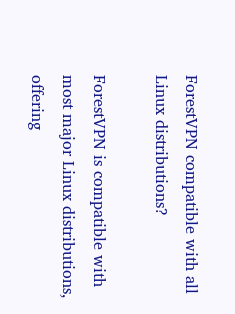ForestVPN compatible with all Linux distributions?

ForestVPN is compatible with most major Linux distributions, offering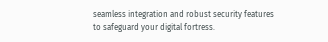seamless integration and robust security features to safeguard your digital fortress.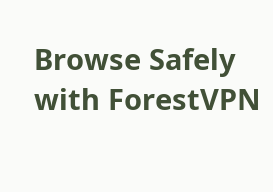Browse Safely with ForestVPN